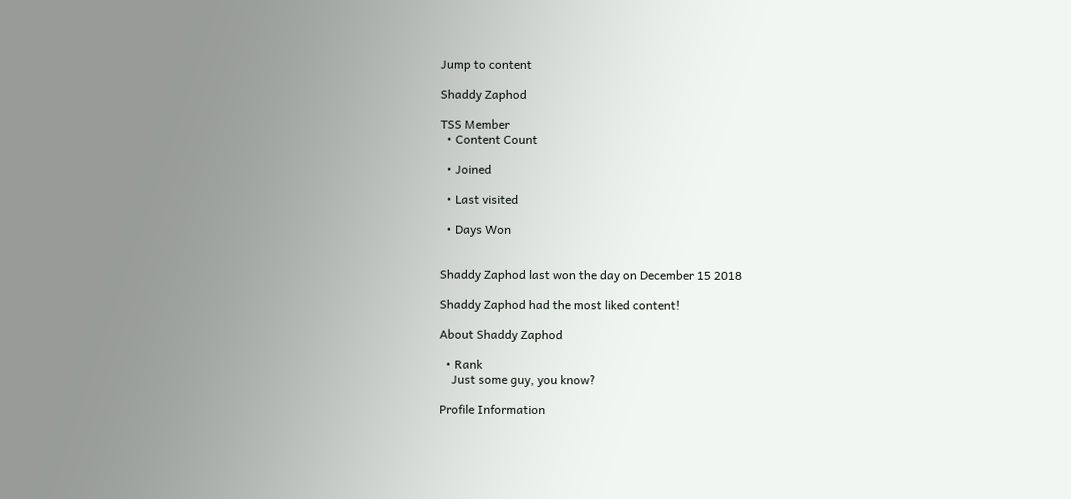Jump to content

Shaddy Zaphod

TSS Member
  • Content Count

  • Joined

  • Last visited

  • Days Won


Shaddy Zaphod last won the day on December 15 2018

Shaddy Zaphod had the most liked content!

About Shaddy Zaphod

  • Rank
    Just some guy, you know?

Profile Information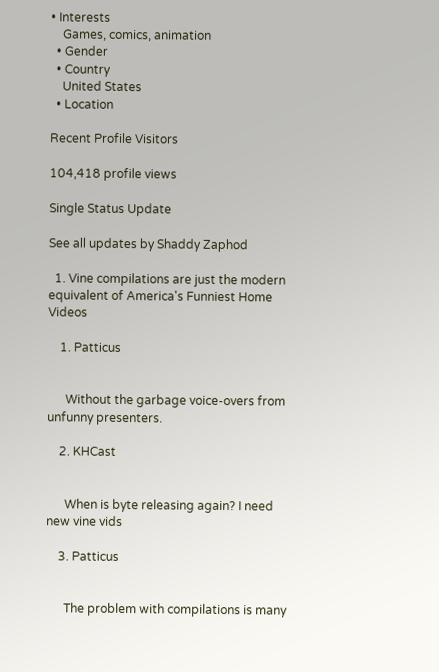• Interests
    Games, comics, animation
  • Gender
  • Country
    United States
  • Location

Recent Profile Visitors

104,418 profile views

Single Status Update

See all updates by Shaddy Zaphod

  1. Vine compilations are just the modern equivalent of America's Funniest Home Videos

    1. Patticus


      Without the garbage voice-overs from unfunny presenters.

    2. KHCast


      When is byte releasing again? I need new vine vids

    3. Patticus


      The problem with compilations is many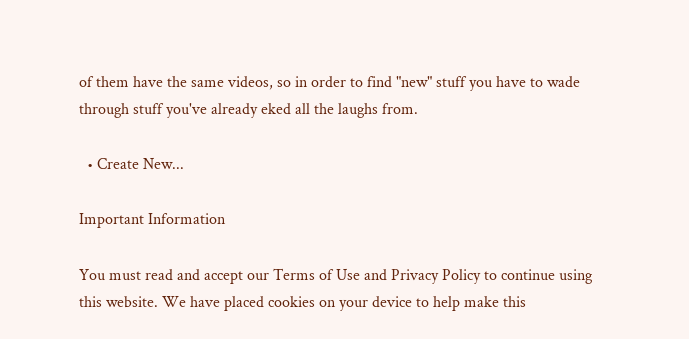of them have the same videos, so in order to find "new" stuff you have to wade through stuff you've already eked all the laughs from.

  • Create New...

Important Information

You must read and accept our Terms of Use and Privacy Policy to continue using this website. We have placed cookies on your device to help make this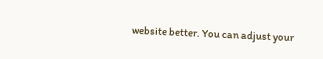website better. You can adjust your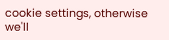cookie settings, otherwise we'll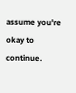assume you're okay to continue.